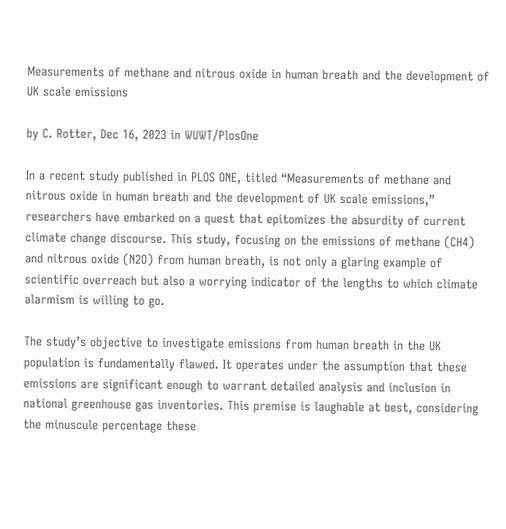Measurements of methane and nitrous oxide in human breath and the development of UK scale emissions

by C. Rotter, Dec 16, 2023 in WUWT/PlosOne

In a recent study published in PLOS ONE, titled “Measurements of methane and nitrous oxide in human breath and the development of UK scale emissions,” researchers have embarked on a quest that epitomizes the absurdity of current climate change discourse. This study, focusing on the emissions of methane (CH4) and nitrous oxide (N2O) from human breath, is not only a glaring example of scientific overreach but also a worrying indicator of the lengths to which climate alarmism is willing to go.

The study’s objective to investigate emissions from human breath in the UK population is fundamentally flawed. It operates under the assumption that these emissions are significant enough to warrant detailed analysis and inclusion in national greenhouse gas inventories. This premise is laughable at best, considering the minuscule percentage these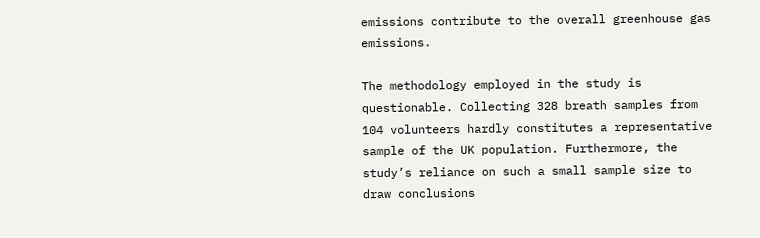emissions contribute to the overall greenhouse gas emissions.

The methodology employed in the study is questionable. Collecting 328 breath samples from 104 volunteers hardly constitutes a representative sample of the UK population. Furthermore, the study’s reliance on such a small sample size to draw conclusions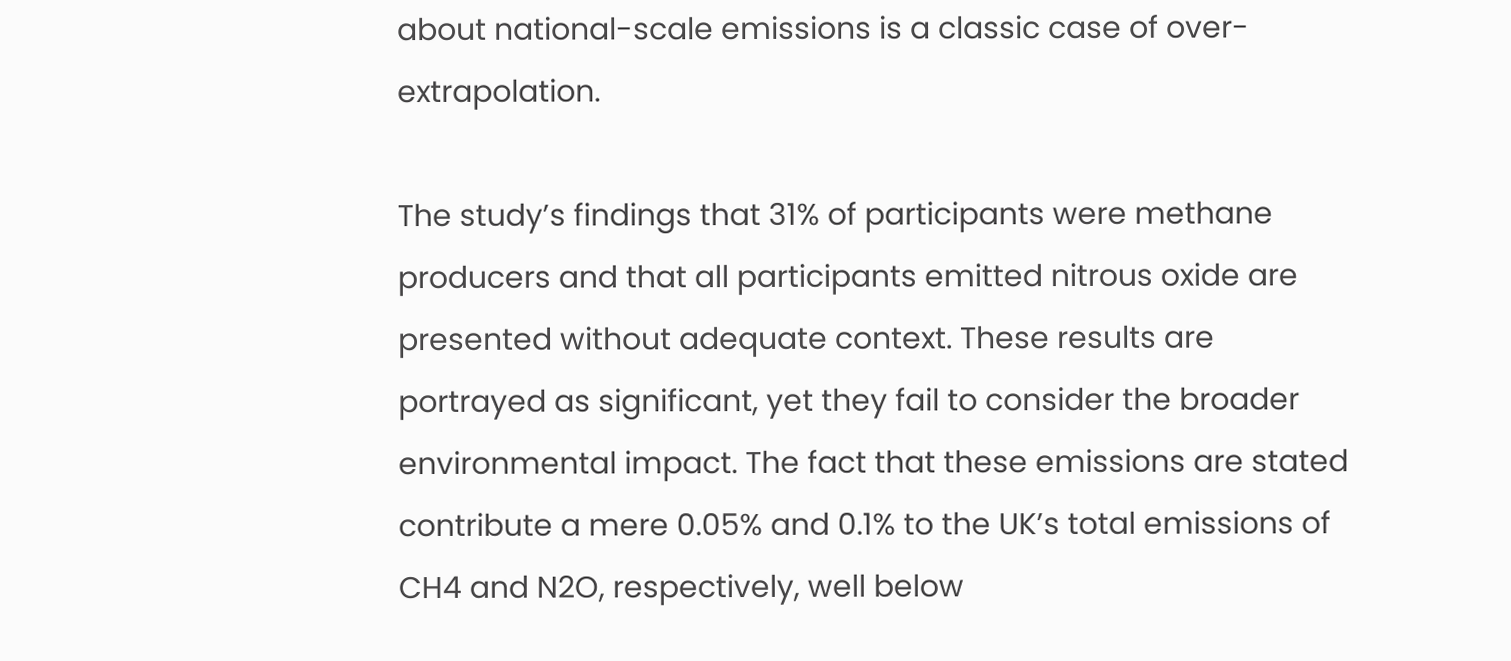about national-scale emissions is a classic case of over-extrapolation.

The study’s findings that 31% of participants were methane producers and that all participants emitted nitrous oxide are presented without adequate context. These results are portrayed as significant, yet they fail to consider the broader environmental impact. The fact that these emissions are stated contribute a mere 0.05% and 0.1% to the UK’s total emissions of CH4 and N2O, respectively, well below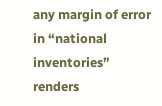any margin of error in “national inventories” renders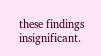these findings insignificant.